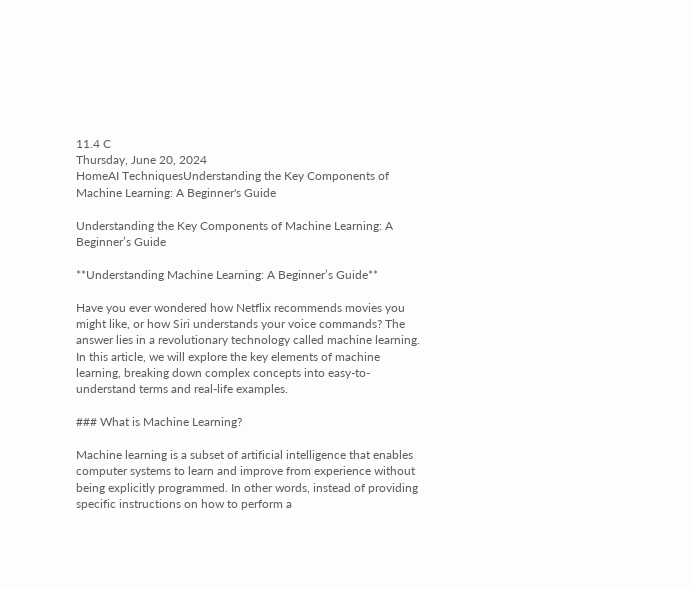11.4 C
Thursday, June 20, 2024
HomeAI TechniquesUnderstanding the Key Components of Machine Learning: A Beginner's Guide

Understanding the Key Components of Machine Learning: A Beginner’s Guide

**Understanding Machine Learning: A Beginner’s Guide**

Have you ever wondered how Netflix recommends movies you might like, or how Siri understands your voice commands? The answer lies in a revolutionary technology called machine learning. In this article, we will explore the key elements of machine learning, breaking down complex concepts into easy-to-understand terms and real-life examples.

### What is Machine Learning?

Machine learning is a subset of artificial intelligence that enables computer systems to learn and improve from experience without being explicitly programmed. In other words, instead of providing specific instructions on how to perform a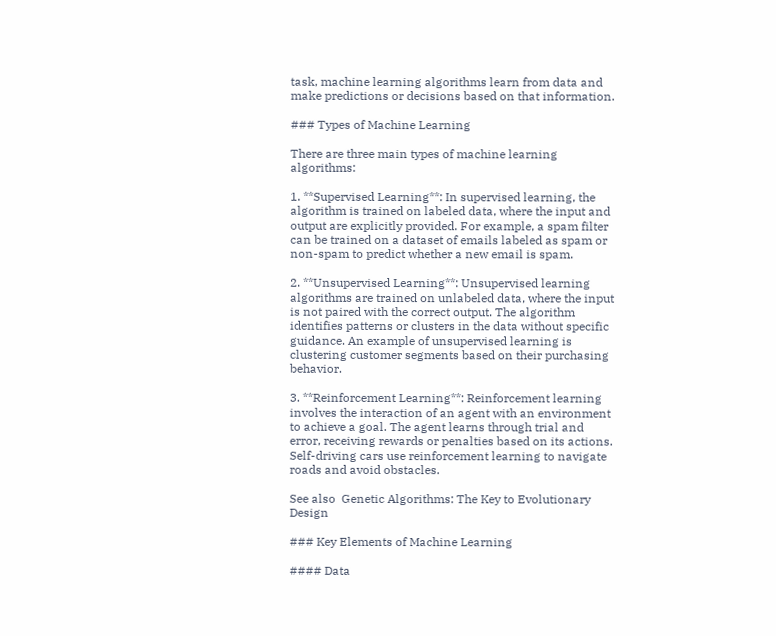task, machine learning algorithms learn from data and make predictions or decisions based on that information.

### Types of Machine Learning

There are three main types of machine learning algorithms:

1. **Supervised Learning**: In supervised learning, the algorithm is trained on labeled data, where the input and output are explicitly provided. For example, a spam filter can be trained on a dataset of emails labeled as spam or non-spam to predict whether a new email is spam.

2. **Unsupervised Learning**: Unsupervised learning algorithms are trained on unlabeled data, where the input is not paired with the correct output. The algorithm identifies patterns or clusters in the data without specific guidance. An example of unsupervised learning is clustering customer segments based on their purchasing behavior.

3. **Reinforcement Learning**: Reinforcement learning involves the interaction of an agent with an environment to achieve a goal. The agent learns through trial and error, receiving rewards or penalties based on its actions. Self-driving cars use reinforcement learning to navigate roads and avoid obstacles.

See also  Genetic Algorithms: The Key to Evolutionary Design

### Key Elements of Machine Learning

#### Data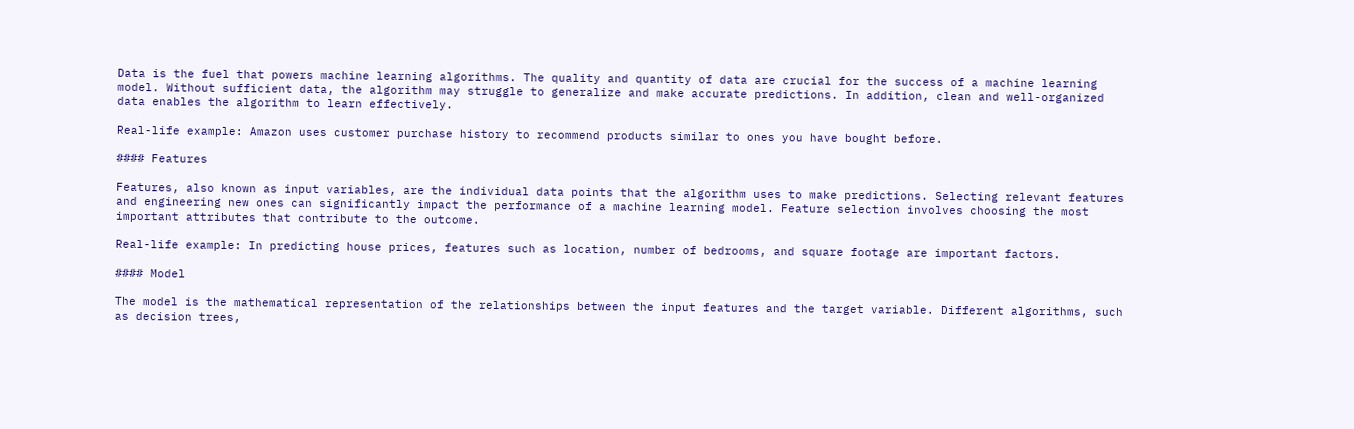Data is the fuel that powers machine learning algorithms. The quality and quantity of data are crucial for the success of a machine learning model. Without sufficient data, the algorithm may struggle to generalize and make accurate predictions. In addition, clean and well-organized data enables the algorithm to learn effectively.

Real-life example: Amazon uses customer purchase history to recommend products similar to ones you have bought before.

#### Features

Features, also known as input variables, are the individual data points that the algorithm uses to make predictions. Selecting relevant features and engineering new ones can significantly impact the performance of a machine learning model. Feature selection involves choosing the most important attributes that contribute to the outcome.

Real-life example: In predicting house prices, features such as location, number of bedrooms, and square footage are important factors.

#### Model

The model is the mathematical representation of the relationships between the input features and the target variable. Different algorithms, such as decision trees,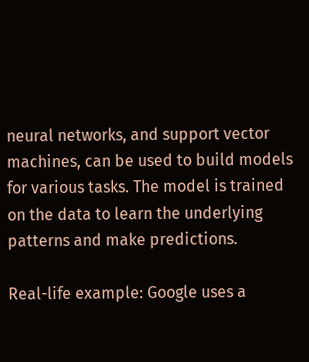neural networks, and support vector machines, can be used to build models for various tasks. The model is trained on the data to learn the underlying patterns and make predictions.

Real-life example: Google uses a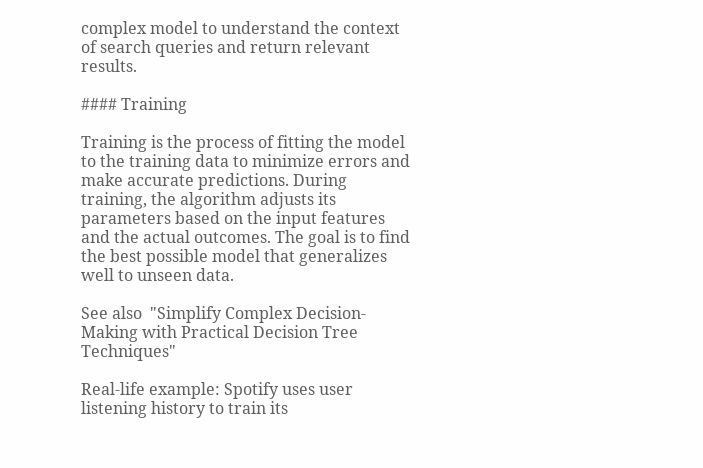complex model to understand the context of search queries and return relevant results.

#### Training

Training is the process of fitting the model to the training data to minimize errors and make accurate predictions. During training, the algorithm adjusts its parameters based on the input features and the actual outcomes. The goal is to find the best possible model that generalizes well to unseen data.

See also  "Simplify Complex Decision-Making with Practical Decision Tree Techniques"

Real-life example: Spotify uses user listening history to train its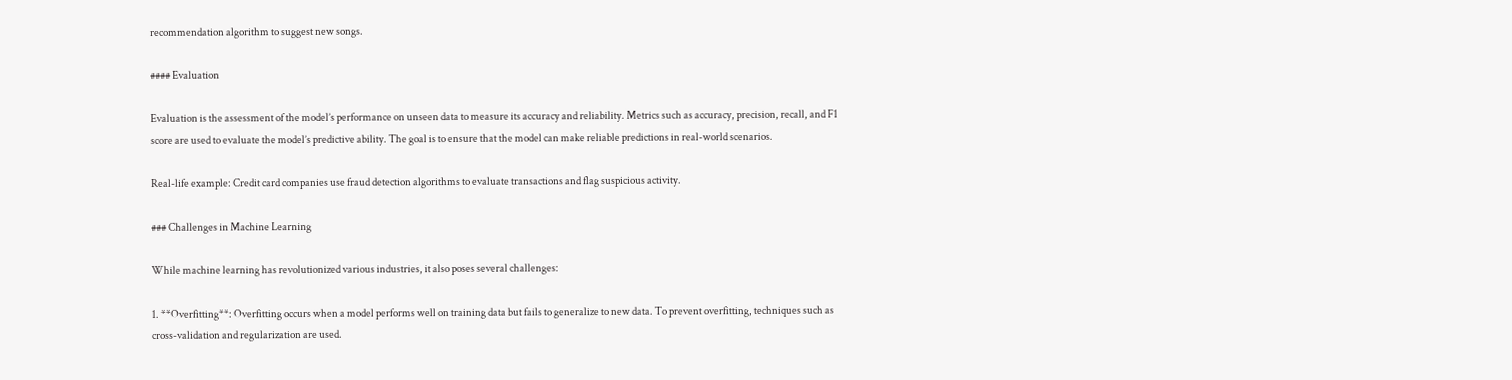recommendation algorithm to suggest new songs.

#### Evaluation

Evaluation is the assessment of the model’s performance on unseen data to measure its accuracy and reliability. Metrics such as accuracy, precision, recall, and F1 score are used to evaluate the model’s predictive ability. The goal is to ensure that the model can make reliable predictions in real-world scenarios.

Real-life example: Credit card companies use fraud detection algorithms to evaluate transactions and flag suspicious activity.

### Challenges in Machine Learning

While machine learning has revolutionized various industries, it also poses several challenges:

1. **Overfitting**: Overfitting occurs when a model performs well on training data but fails to generalize to new data. To prevent overfitting, techniques such as cross-validation and regularization are used.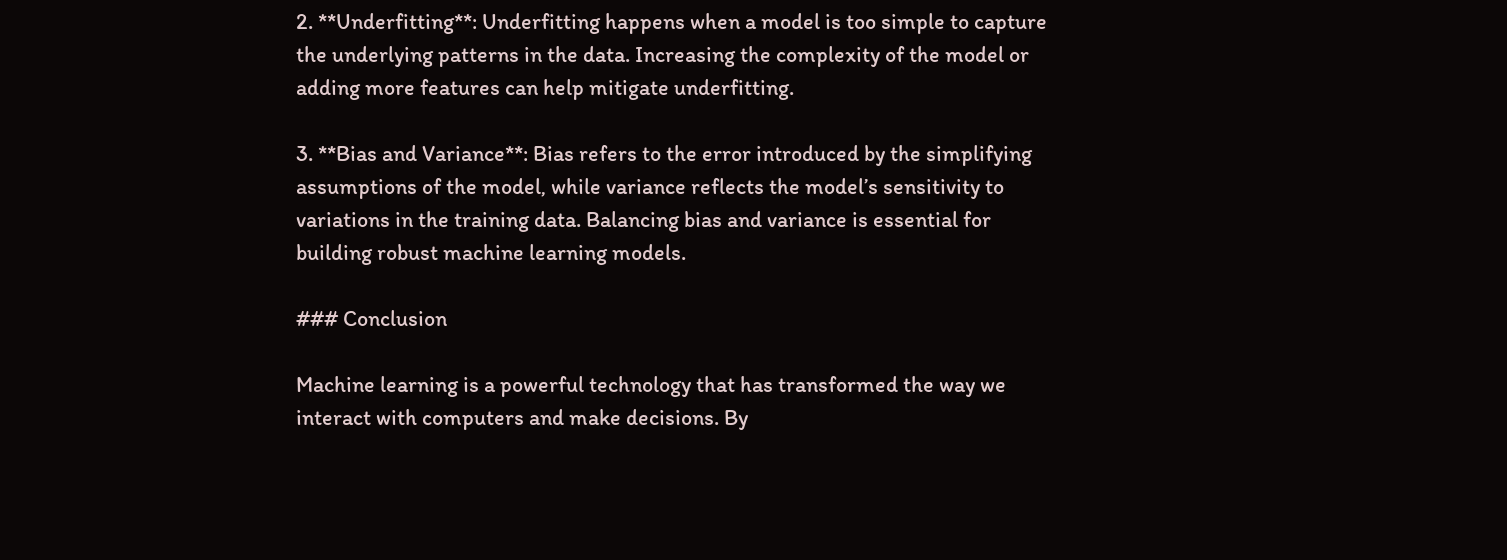2. **Underfitting**: Underfitting happens when a model is too simple to capture the underlying patterns in the data. Increasing the complexity of the model or adding more features can help mitigate underfitting.

3. **Bias and Variance**: Bias refers to the error introduced by the simplifying assumptions of the model, while variance reflects the model’s sensitivity to variations in the training data. Balancing bias and variance is essential for building robust machine learning models.

### Conclusion

Machine learning is a powerful technology that has transformed the way we interact with computers and make decisions. By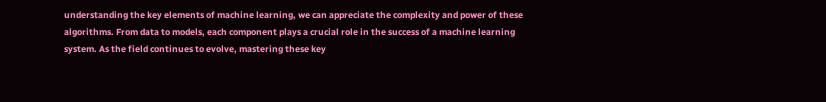understanding the key elements of machine learning, we can appreciate the complexity and power of these algorithms. From data to models, each component plays a crucial role in the success of a machine learning system. As the field continues to evolve, mastering these key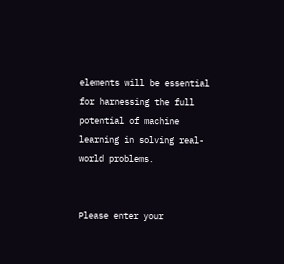elements will be essential for harnessing the full potential of machine learning in solving real-world problems.


Please enter your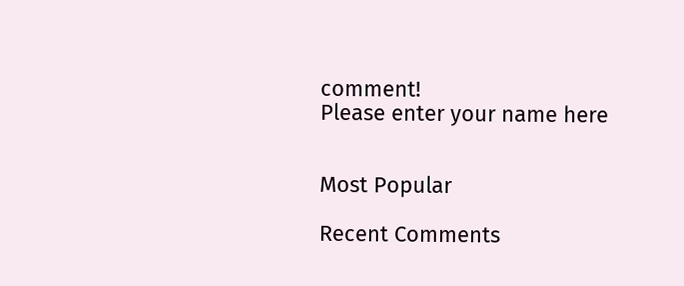comment!
Please enter your name here


Most Popular

Recent Comments